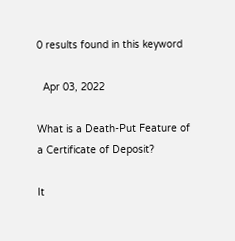0 results found in this keyword

  Apr 03, 2022

What is a Death-Put Feature of a Certificate of Deposit?

It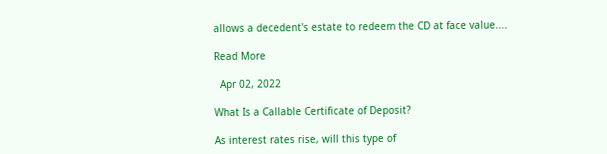allows a decedent's estate to redeem the CD at face value....

Read More

  Apr 02, 2022

What Is a Callable Certificate of Deposit?

As interest rates rise, will this type of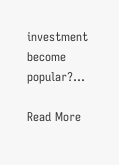investment become popular?...

Read More